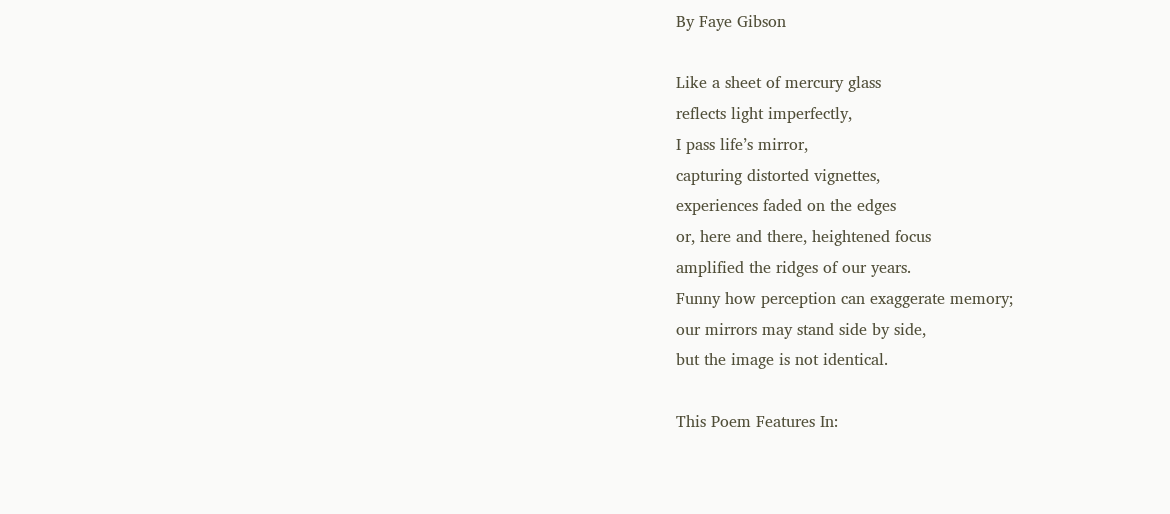By Faye Gibson

Like a sheet of mercury glass
reflects light imperfectly,
I pass life’s mirror,
capturing distorted vignettes,
experiences faded on the edges
or, here and there, heightened focus
amplified the ridges of our years.
Funny how perception can exaggerate memory;
our mirrors may stand side by side,
but the image is not identical.

This Poem Features In: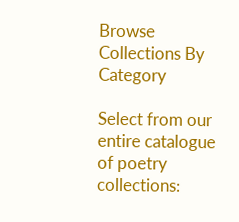Browse Collections By Category

Select from our entire catalogue of poetry collections: